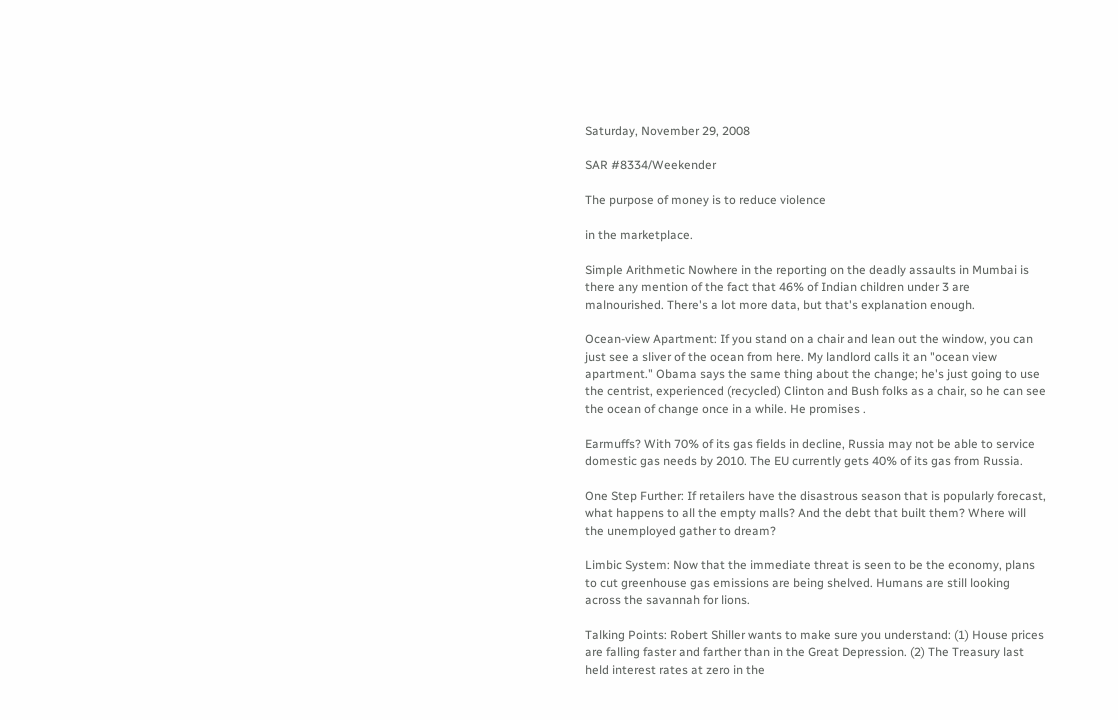Saturday, November 29, 2008

SAR #8334/Weekender

The purpose of money is to reduce violence

in the marketplace.

Simple Arithmetic Nowhere in the reporting on the deadly assaults in Mumbai is there any mention of the fact that 46% of Indian children under 3 are malnourished. There's a lot more data, but that's explanation enough.

Ocean-view Apartment: If you stand on a chair and lean out the window, you can just see a sliver of the ocean from here. My landlord calls it an "ocean view apartment." Obama says the same thing about the change; he's just going to use the centrist, experienced (recycled) Clinton and Bush folks as a chair, so he can see the ocean of change once in a while. He promises .

Earmuffs? With 70% of its gas fields in decline, Russia may not be able to service domestic gas needs by 2010. The EU currently gets 40% of its gas from Russia.

One Step Further: If retailers have the disastrous season that is popularly forecast, what happens to all the empty malls? And the debt that built them? Where will the unemployed gather to dream?

Limbic System: Now that the immediate threat is seen to be the economy, plans to cut greenhouse gas emissions are being shelved. Humans are still looking across the savannah for lions.

Talking Points: Robert Shiller wants to make sure you understand: (1) House prices are falling faster and farther than in the Great Depression. (2) The Treasury last held interest rates at zero in the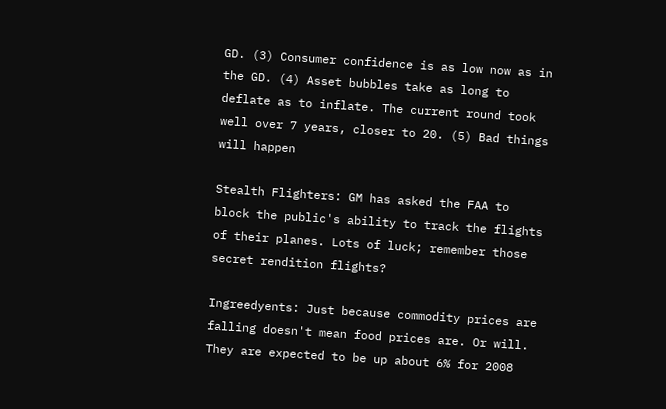GD. (3) Consumer confidence is as low now as in the GD. (4) Asset bubbles take as long to deflate as to inflate. The current round took well over 7 years, closer to 20. (5) Bad things will happen

Stealth Flighters: GM has asked the FAA to block the public's ability to track the flights of their planes. Lots of luck; remember those secret rendition flights?

Ingreedyents: Just because commodity prices are falling doesn't mean food prices are. Or will. They are expected to be up about 6% for 2008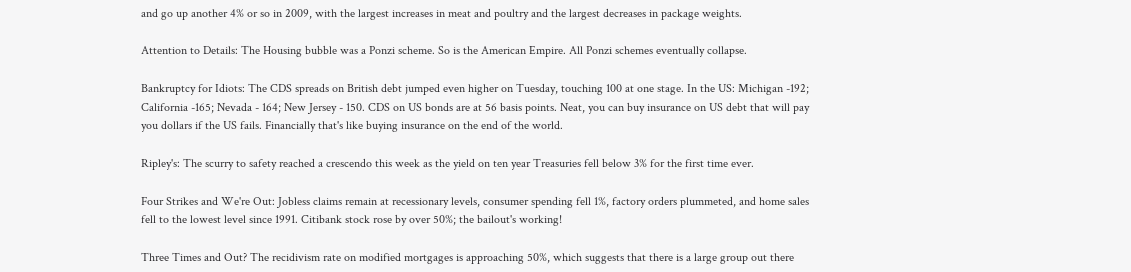and go up another 4% or so in 2009, with the largest increases in meat and poultry and the largest decreases in package weights.

Attention to Details: The Housing bubble was a Ponzi scheme. So is the American Empire. All Ponzi schemes eventually collapse.

Bankruptcy for Idiots: The CDS spreads on British debt jumped even higher on Tuesday, touching 100 at one stage. In the US: Michigan -192; California -165; Nevada - 164; New Jersey - 150. CDS on US bonds are at 56 basis points. Neat, you can buy insurance on US debt that will pay you dollars if the US fails. Financially that's like buying insurance on the end of the world.

Ripley's: The scurry to safety reached a crescendo this week as the yield on ten year Treasuries fell below 3% for the first time ever.

Four Strikes and We're Out: Jobless claims remain at recessionary levels, consumer spending fell 1%, factory orders plummeted, and home sales fell to the lowest level since 1991. Citibank stock rose by over 50%; the bailout's working!

Three Times and Out? The recidivism rate on modified mortgages is approaching 50%, which suggests that there is a large group out there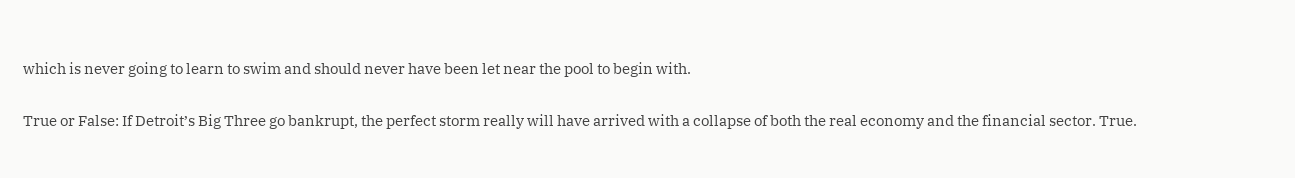which is never going to learn to swim and should never have been let near the pool to begin with.

True or False: If Detroit’s Big Three go bankrupt, the perfect storm really will have arrived with a collapse of both the real economy and the financial sector. True.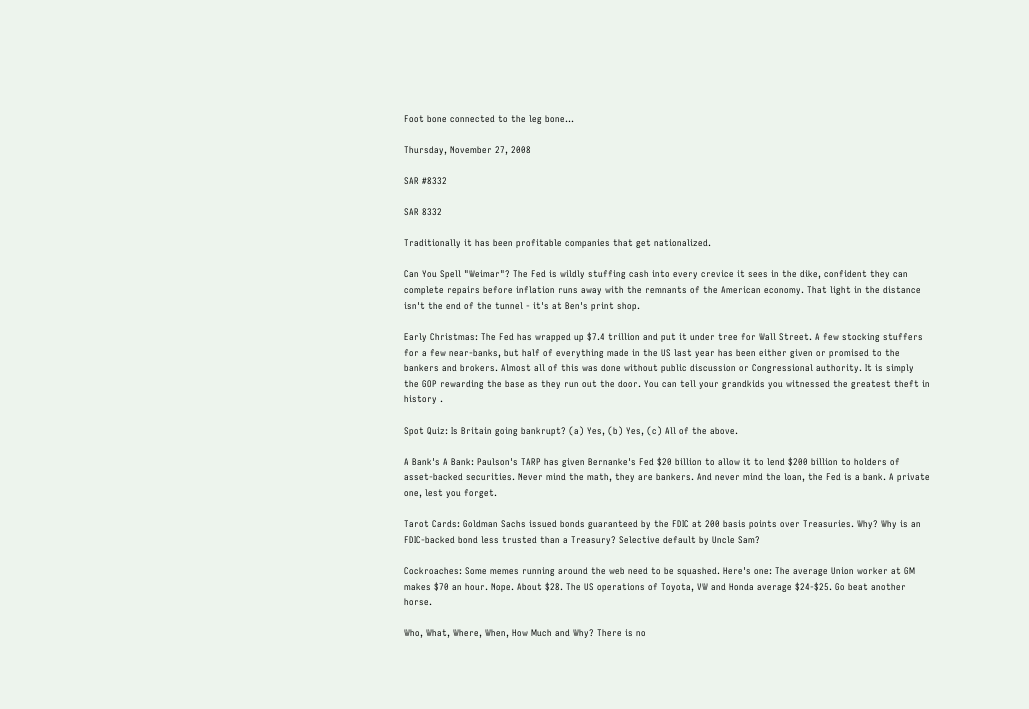Foot bone connected to the leg bone...

Thursday, November 27, 2008

SAR #8332

SAR 8332

Traditionally it has been profitable companies that get nationalized.

Can You Spell "Weimar"? The Fed is wildly stuffing cash into every crevice it sees in the dike, confident they can complete repairs before inflation runs away with the remnants of the American economy. That light in the distance isn't the end of the tunnel - it's at Ben's print shop.

Early Christmas: The Fed has wrapped up $7.4 trillion and put it under tree for Wall Street. A few stocking stuffers for a few near-banks, but half of everything made in the US last year has been either given or promised to the bankers and brokers. Almost all of this was done without public discussion or Congressional authority. It is simply the GOP rewarding the base as they run out the door. You can tell your grandkids you witnessed the greatest theft in history .

Spot Quiz: Is Britain going bankrupt? (a) Yes, (b) Yes, (c) All of the above.

A Bank's A Bank: Paulson's TARP has given Bernanke's Fed $20 billion to allow it to lend $200 billion to holders of asset-backed securities. Never mind the math, they are bankers. And never mind the loan, the Fed is a bank. A private one, lest you forget.

Tarot Cards: Goldman Sachs issued bonds guaranteed by the FDIC at 200 basis points over Treasuries. Why? Why is an FDIC-backed bond less trusted than a Treasury? Selective default by Uncle Sam?

Cockroaches: Some memes running around the web need to be squashed. Here's one: The average Union worker at GM makes $70 an hour. Nope. About $28. The US operations of Toyota, VW and Honda average $24-$25. Go beat another horse.

Who, What, Where, When, How Much and Why? There is no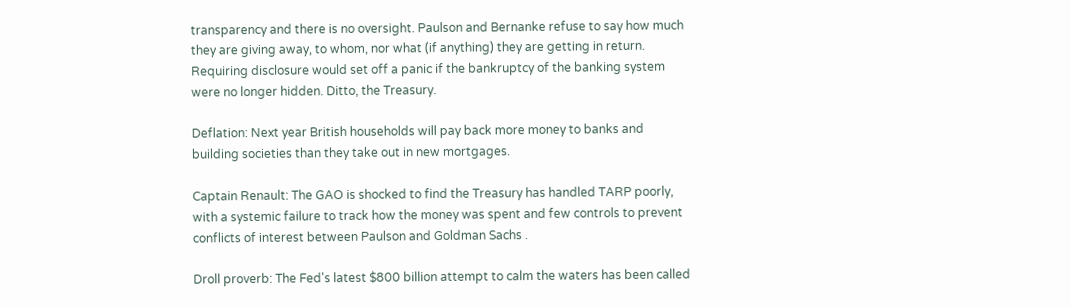transparency and there is no oversight. Paulson and Bernanke refuse to say how much they are giving away, to whom, nor what (if anything) they are getting in return. Requiring disclosure would set off a panic if the bankruptcy of the banking system were no longer hidden. Ditto, the Treasury.

Deflation: Next year British households will pay back more money to banks and building societies than they take out in new mortgages.

Captain Renault: The GAO is shocked to find the Treasury has handled TARP poorly, with a systemic failure to track how the money was spent and few controls to prevent conflicts of interest between Paulson and Goldman Sachs .

Droll proverb: The Fed's latest $800 billion attempt to calm the waters has been called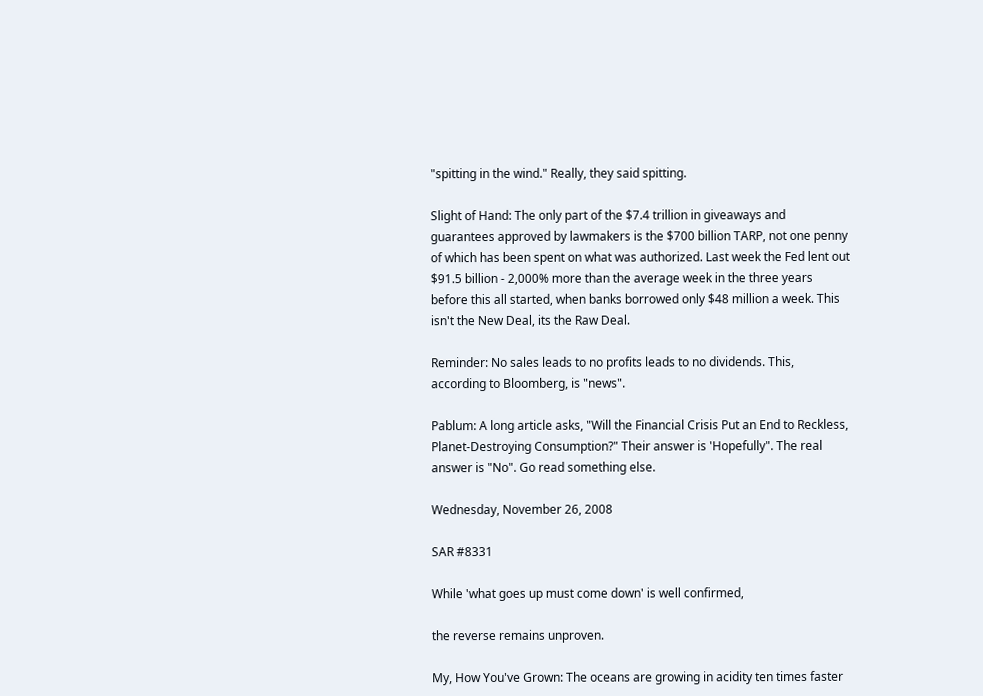"spitting in the wind." Really, they said spitting.

Slight of Hand: The only part of the $7.4 trillion in giveaways and guarantees approved by lawmakers is the $700 billion TARP, not one penny of which has been spent on what was authorized. Last week the Fed lent out $91.5 billion - 2,000% more than the average week in the three years before this all started, when banks borrowed only $48 million a week. This isn't the New Deal, its the Raw Deal.

Reminder: No sales leads to no profits leads to no dividends. This, according to Bloomberg, is "news".

Pablum: A long article asks, "Will the Financial Crisis Put an End to Reckless, Planet-Destroying Consumption?" Their answer is 'Hopefully". The real answer is "No". Go read something else.

Wednesday, November 26, 2008

SAR #8331

While 'what goes up must come down' is well confirmed,

the reverse remains unproven.

My, How You've Grown: The oceans are growing in acidity ten times faster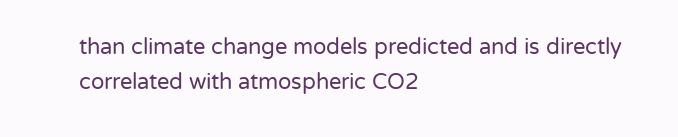than climate change models predicted and is directly correlated with atmospheric CO2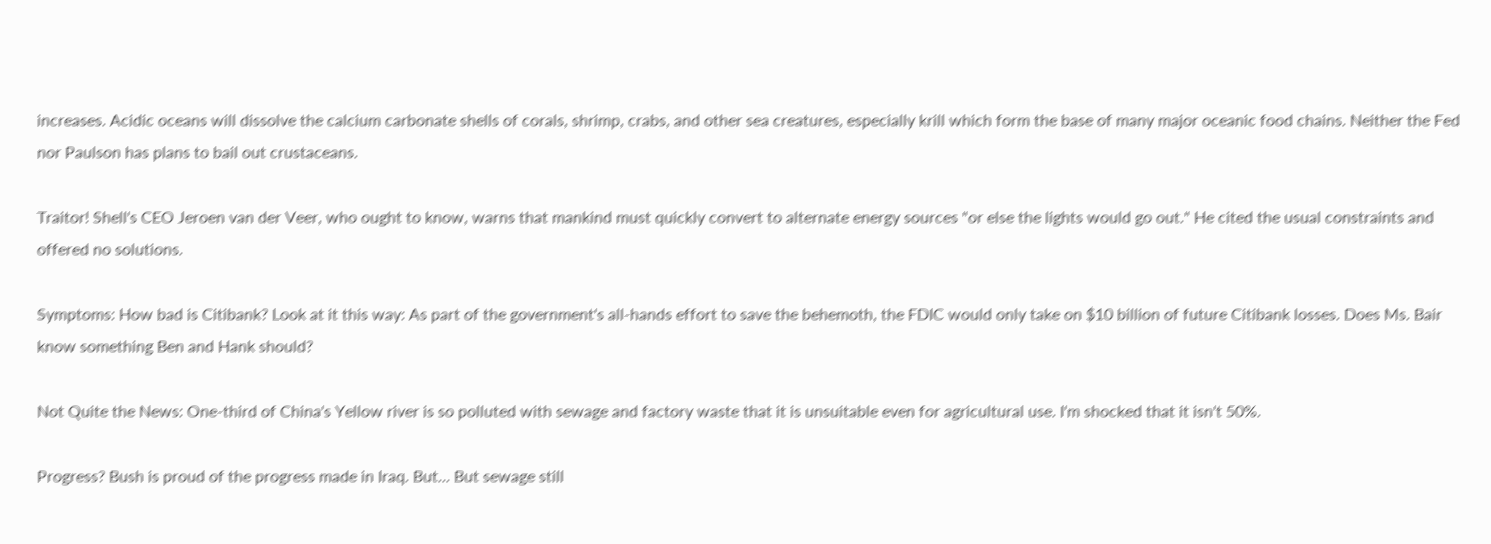increases. Acidic oceans will dissolve the calcium carbonate shells of corals, shrimp, crabs, and other sea creatures, especially krill which form the base of many major oceanic food chains. Neither the Fed nor Paulson has plans to bail out crustaceans.

Traitor! Shell's CEO Jeroen van der Veer, who ought to know, warns that mankind must quickly convert to alternate energy sources "or else the lights would go out." He cited the usual constraints and offered no solutions.

Symptoms: How bad is Citibank? Look at it this way: As part of the government's all-hands effort to save the behemoth, the FDIC would only take on $10 billion of future Citibank losses. Does Ms. Bair know something Ben and Hank should?

Not Quite the News: One-third of China's Yellow river is so polluted with sewage and factory waste that it is unsuitable even for agricultural use. I'm shocked that it isn't 50%.

Progress? Bush is proud of the progress made in Iraq. But... But sewage still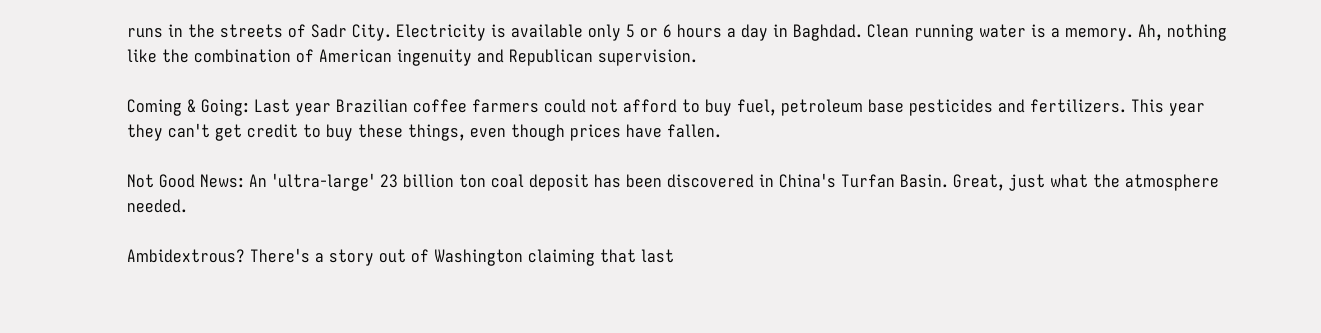runs in the streets of Sadr City. Electricity is available only 5 or 6 hours a day in Baghdad. Clean running water is a memory. Ah, nothing like the combination of American ingenuity and Republican supervision.

Coming & Going: Last year Brazilian coffee farmers could not afford to buy fuel, petroleum base pesticides and fertilizers. This year they can't get credit to buy these things, even though prices have fallen.

Not Good News: An 'ultra-large' 23 billion ton coal deposit has been discovered in China's Turfan Basin. Great, just what the atmosphere needed.

Ambidextrous? There's a story out of Washington claiming that last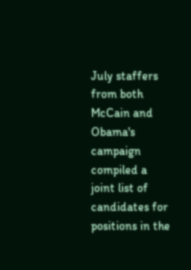July staffers from both McCain and Obama's campaign compiled a joint list of candidates for positions in the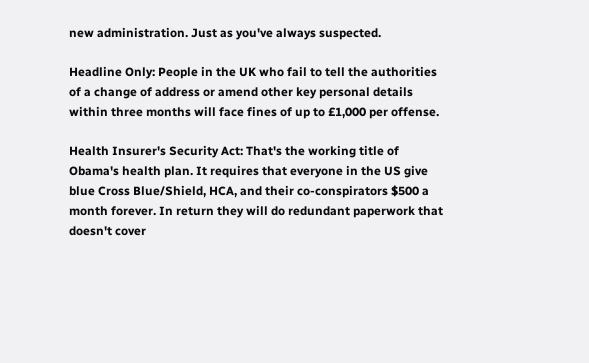new administration. Just as you've always suspected.

Headline Only: People in the UK who fail to tell the authorities of a change of address or amend other key personal details within three months will face fines of up to £1,000 per offense.

Health Insurer's Security Act: That's the working title of Obama's health plan. It requires that everyone in the US give blue Cross Blue/Shield, HCA, and their co-conspirators $500 a month forever. In return they will do redundant paperwork that doesn't cover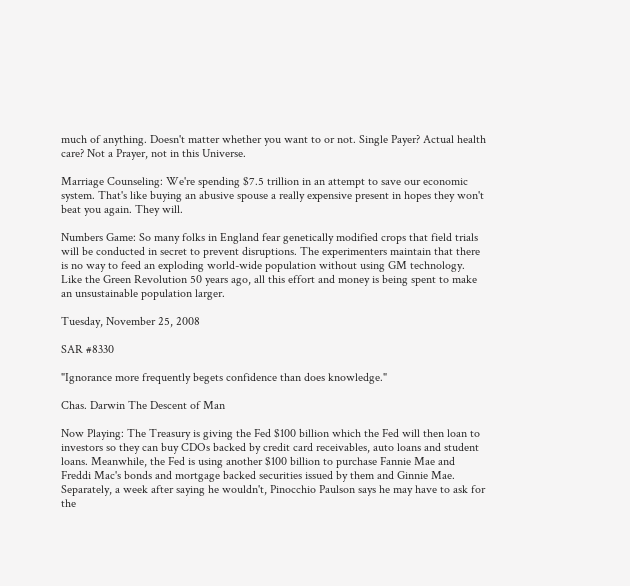much of anything. Doesn't matter whether you want to or not. Single Payer? Actual health care? Not a Prayer, not in this Universe.

Marriage Counseling: We're spending $7.5 trillion in an attempt to save our economic system. That's like buying an abusive spouse a really expensive present in hopes they won't beat you again. They will.

Numbers Game: So many folks in England fear genetically modified crops that field trials will be conducted in secret to prevent disruptions. The experimenters maintain that there is no way to feed an exploding world-wide population without using GM technology. Like the Green Revolution 50 years ago, all this effort and money is being spent to make an unsustainable population larger.

Tuesday, November 25, 2008

SAR #8330

"Ignorance more frequently begets confidence than does knowledge."

Chas. Darwin The Descent of Man

Now Playing: The Treasury is giving the Fed $100 billion which the Fed will then loan to investors so they can buy CDOs backed by credit card receivables, auto loans and student loans. Meanwhile, the Fed is using another $100 billion to purchase Fannie Mae and Freddi Mac's bonds and mortgage backed securities issued by them and Ginnie Mae. Separately, a week after saying he wouldn't, Pinocchio Paulson says he may have to ask for the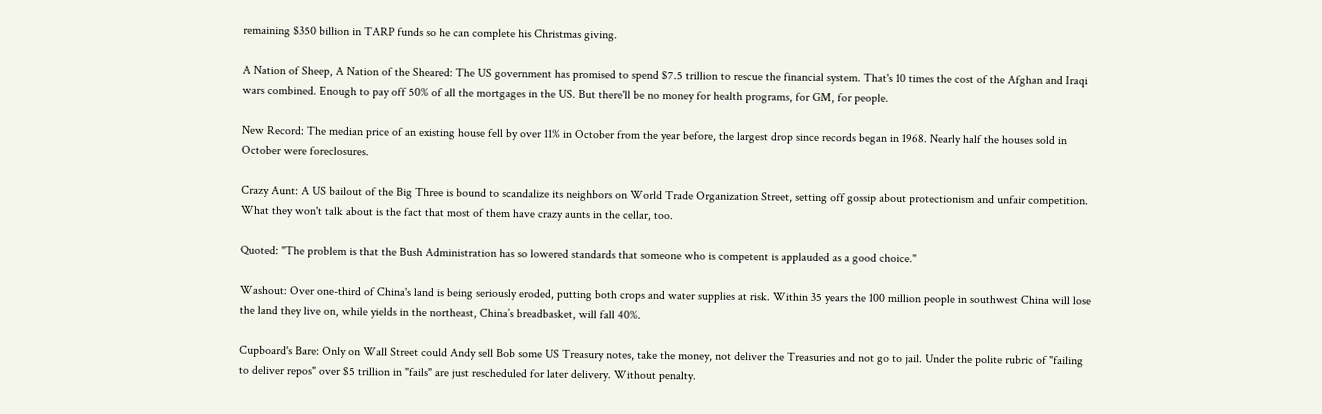remaining $350 billion in TARP funds so he can complete his Christmas giving.

A Nation of Sheep, A Nation of the Sheared: The US government has promised to spend $7.5 trillion to rescue the financial system. That's 10 times the cost of the Afghan and Iraqi wars combined. Enough to pay off 50% of all the mortgages in the US. But there'll be no money for health programs, for GM, for people.

New Record: The median price of an existing house fell by over 11% in October from the year before, the largest drop since records began in 1968. Nearly half the houses sold in October were foreclosures.

Crazy Aunt: A US bailout of the Big Three is bound to scandalize its neighbors on World Trade Organization Street, setting off gossip about protectionism and unfair competition. What they won't talk about is the fact that most of them have crazy aunts in the cellar, too.

Quoted: "The problem is that the Bush Administration has so lowered standards that someone who is competent is applauded as a good choice."

Washout: Over one-third of China's land is being seriously eroded, putting both crops and water supplies at risk. Within 35 years the 100 million people in southwest China will lose the land they live on, while yields in the northeast, China’s breadbasket, will fall 40%.

Cupboard's Bare: Only on Wall Street could Andy sell Bob some US Treasury notes, take the money, not deliver the Treasuries and not go to jail. Under the polite rubric of "failing to deliver repos" over $5 trillion in "fails" are just rescheduled for later delivery. Without penalty.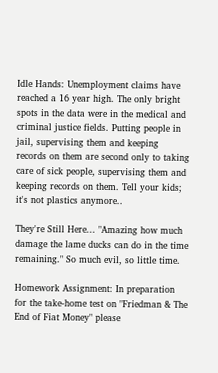Idle Hands: Unemployment claims have reached a 16 year high. The only bright spots in the data were in the medical and criminal justice fields. Putting people in jail, supervising them and keeping records on them are second only to taking care of sick people, supervising them and keeping records on them. Tell your kids; it's not plastics anymore..

They're Still Here... "Amazing how much damage the lame ducks can do in the time remaining." So much evil, so little time.

Homework Assignment: In preparation for the take-home test on "Friedman & The End of Fiat Money" please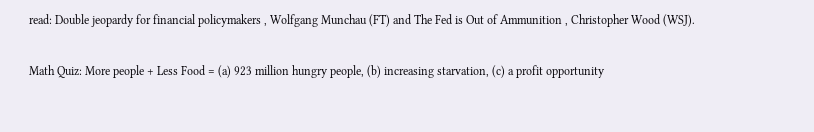read: Double jeopardy for financial policymakers , Wolfgang Munchau (FT) and The Fed is Out of Ammunition , Christopher Wood (WSJ).

Math Quiz: More people + Less Food = (a) 923 million hungry people, (b) increasing starvation, (c) a profit opportunity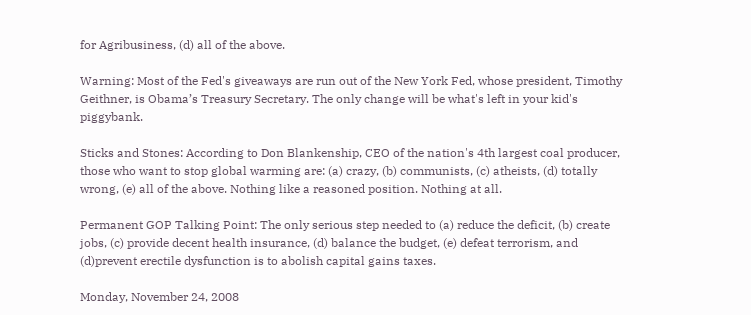for Agribusiness, (d) all of the above.

Warning: Most of the Fed's giveaways are run out of the New York Fed, whose president, Timothy Geithner, is Obama’s Treasury Secretary. The only change will be what's left in your kid's piggybank.

Sticks and Stones: According to Don Blankenship, CEO of the nation's 4th largest coal producer, those who want to stop global warming are: (a) crazy, (b) communists, (c) atheists, (d) totally wrong, (e) all of the above. Nothing like a reasoned position. Nothing at all.

Permanent GOP Talking Point: The only serious step needed to (a) reduce the deficit, (b) create jobs, (c) provide decent health insurance, (d) balance the budget, (e) defeat terrorism, and (d)prevent erectile dysfunction is to abolish capital gains taxes.

Monday, November 24, 2008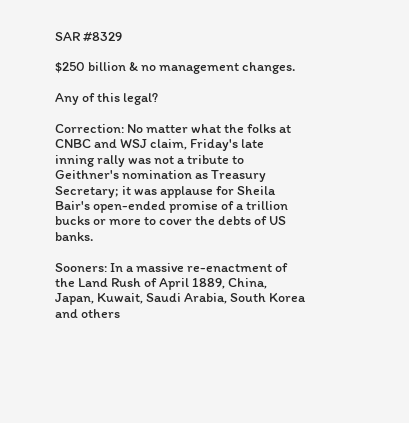SAR #8329

$250 billion & no management changes.

Any of this legal?

Correction: No matter what the folks at CNBC and WSJ claim, Friday's late inning rally was not a tribute to Geithner's nomination as Treasury Secretary; it was applause for Sheila Bair's open-ended promise of a trillion bucks or more to cover the debts of US banks.

Sooners: In a massive re-enactment of the Land Rush of April 1889, China, Japan, Kuwait, Saudi Arabia, South Korea and others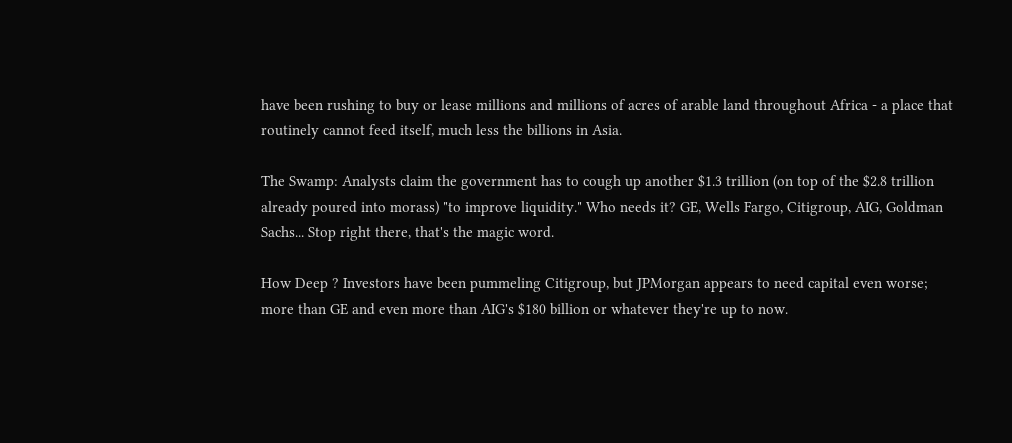have been rushing to buy or lease millions and millions of acres of arable land throughout Africa - a place that routinely cannot feed itself, much less the billions in Asia.

The Swamp: Analysts claim the government has to cough up another $1.3 trillion (on top of the $2.8 trillion already poured into morass) "to improve liquidity." Who needs it? GE, Wells Fargo, Citigroup, AIG, Goldman Sachs... Stop right there, that's the magic word.

How Deep ? Investors have been pummeling Citigroup, but JPMorgan appears to need capital even worse; more than GE and even more than AIG's $180 billion or whatever they're up to now.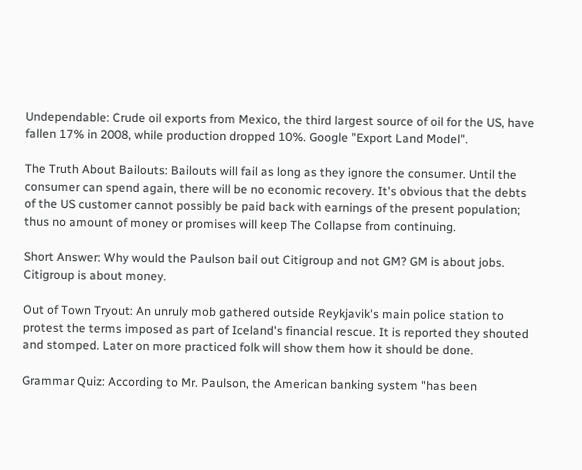Undependable: Crude oil exports from Mexico, the third largest source of oil for the US, have fallen 17% in 2008, while production dropped 10%. Google "Export Land Model".

The Truth About Bailouts: Bailouts will fail as long as they ignore the consumer. Until the consumer can spend again, there will be no economic recovery. It's obvious that the debts of the US customer cannot possibly be paid back with earnings of the present population; thus no amount of money or promises will keep The Collapse from continuing.

Short Answer: Why would the Paulson bail out Citigroup and not GM? GM is about jobs. Citigroup is about money.

Out of Town Tryout: An unruly mob gathered outside Reykjavik's main police station to protest the terms imposed as part of Iceland's financial rescue. It is reported they shouted and stomped. Later on more practiced folk will show them how it should be done.

Grammar Quiz: According to Mr. Paulson, the American banking system "has been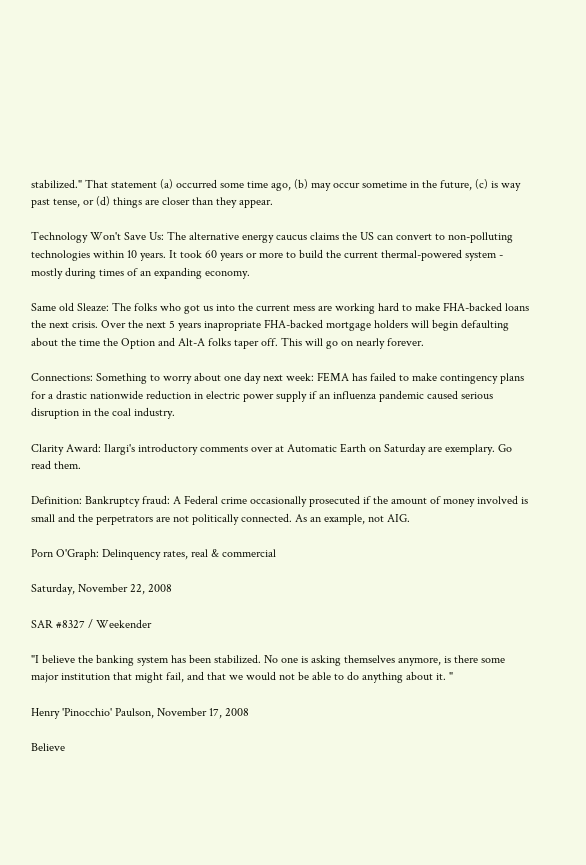stabilized." That statement (a) occurred some time ago, (b) may occur sometime in the future, (c) is way past tense, or (d) things are closer than they appear.

Technology Won't Save Us: The alternative energy caucus claims the US can convert to non-polluting technologies within 10 years. It took 60 years or more to build the current thermal-powered system - mostly during times of an expanding economy.

Same old Sleaze: The folks who got us into the current mess are working hard to make FHA-backed loans the next crisis. Over the next 5 years inapropriate FHA-backed mortgage holders will begin defaulting about the time the Option and Alt-A folks taper off. This will go on nearly forever.

Connections: Something to worry about one day next week: FEMA has failed to make contingency plans for a drastic nationwide reduction in electric power supply if an influenza pandemic caused serious disruption in the coal industry.

Clarity Award: Ilargi's introductory comments over at Automatic Earth on Saturday are exemplary. Go read them.

Definition: Bankruptcy fraud: A Federal crime occasionally prosecuted if the amount of money involved is small and the perpetrators are not politically connected. As an example, not AIG.

Porn O'Graph: Delinquency rates, real & commercial

Saturday, November 22, 2008

SAR #8327 / Weekender

"I believe the banking system has been stabilized. No one is asking themselves anymore, is there some major institution that might fail, and that we would not be able to do anything about it. "

Henry 'Pinocchio' Paulson, November 17, 2008

Believe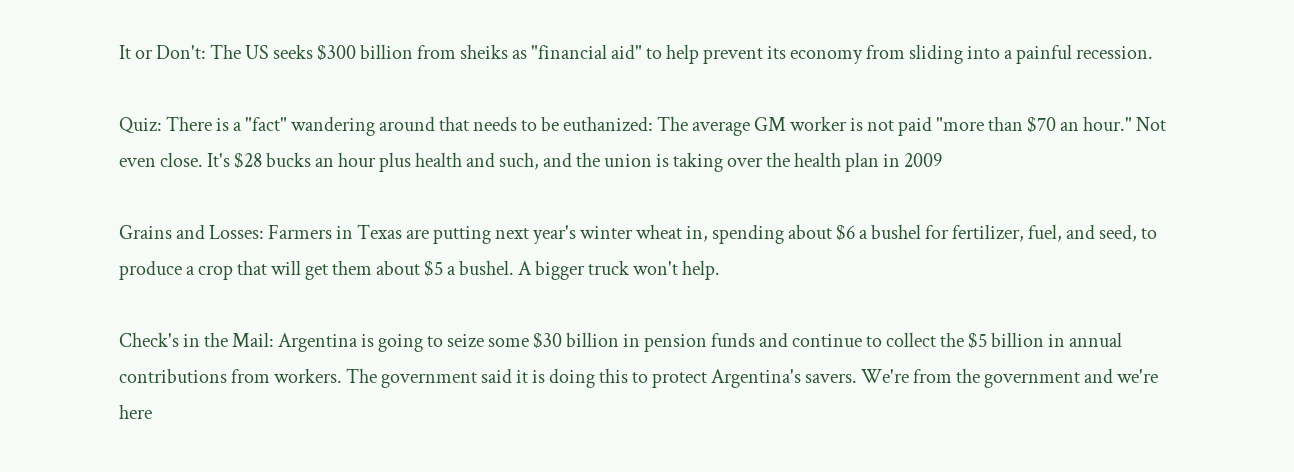It or Don't: The US seeks $300 billion from sheiks as "financial aid" to help prevent its economy from sliding into a painful recession.

Quiz: There is a "fact" wandering around that needs to be euthanized: The average GM worker is not paid "more than $70 an hour." Not even close. It's $28 bucks an hour plus health and such, and the union is taking over the health plan in 2009

Grains and Losses: Farmers in Texas are putting next year's winter wheat in, spending about $6 a bushel for fertilizer, fuel, and seed, to produce a crop that will get them about $5 a bushel. A bigger truck won't help.

Check's in the Mail: Argentina is going to seize some $30 billion in pension funds and continue to collect the $5 billion in annual contributions from workers. The government said it is doing this to protect Argentina's savers. We're from the government and we're here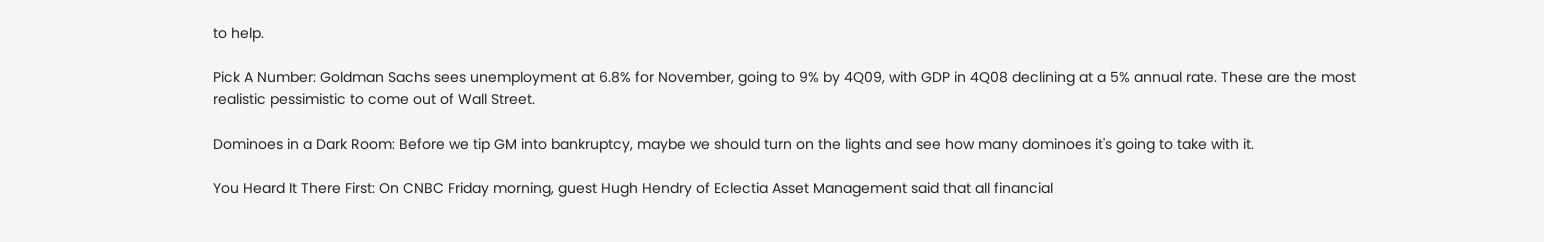to help.

Pick A Number: Goldman Sachs sees unemployment at 6.8% for November, going to 9% by 4Q09, with GDP in 4Q08 declining at a 5% annual rate. These are the most realistic pessimistic to come out of Wall Street.

Dominoes in a Dark Room: Before we tip GM into bankruptcy, maybe we should turn on the lights and see how many dominoes it's going to take with it.

You Heard It There First: On CNBC Friday morning, guest Hugh Hendry of Eclectia Asset Management said that all financial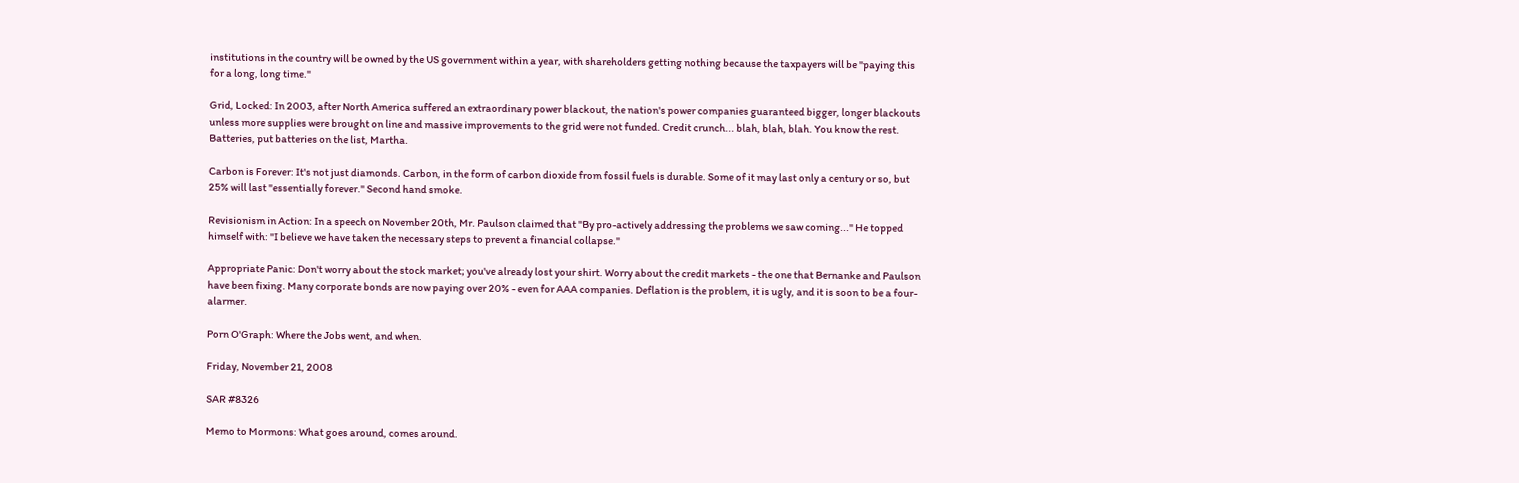institutions in the country will be owned by the US government within a year, with shareholders getting nothing because the taxpayers will be "paying this for a long, long time."

Grid, Locked: In 2003, after North America suffered an extraordinary power blackout, the nation's power companies guaranteed bigger, longer blackouts unless more supplies were brought on line and massive improvements to the grid were not funded. Credit crunch... blah, blah, blah. You know the rest. Batteries, put batteries on the list, Martha.

Carbon is Forever: It's not just diamonds. Carbon, in the form of carbon dioxide from fossil fuels is durable. Some of it may last only a century or so, but 25% will last "essentially forever." Second hand smoke.

Revisionism in Action: In a speech on November 20th, Mr. Paulson claimed that "By pro-actively addressing the problems we saw coming..." He topped himself with: "I believe we have taken the necessary steps to prevent a financial collapse."

Appropriate Panic: Don't worry about the stock market; you've already lost your shirt. Worry about the credit markets - the one that Bernanke and Paulson have been fixing. Many corporate bonds are now paying over 20% - even for AAA companies. Deflation is the problem, it is ugly, and it is soon to be a four-alarmer.

Porn O'Graph: Where the Jobs went, and when.

Friday, November 21, 2008

SAR #8326

Memo to Mormons: What goes around, comes around.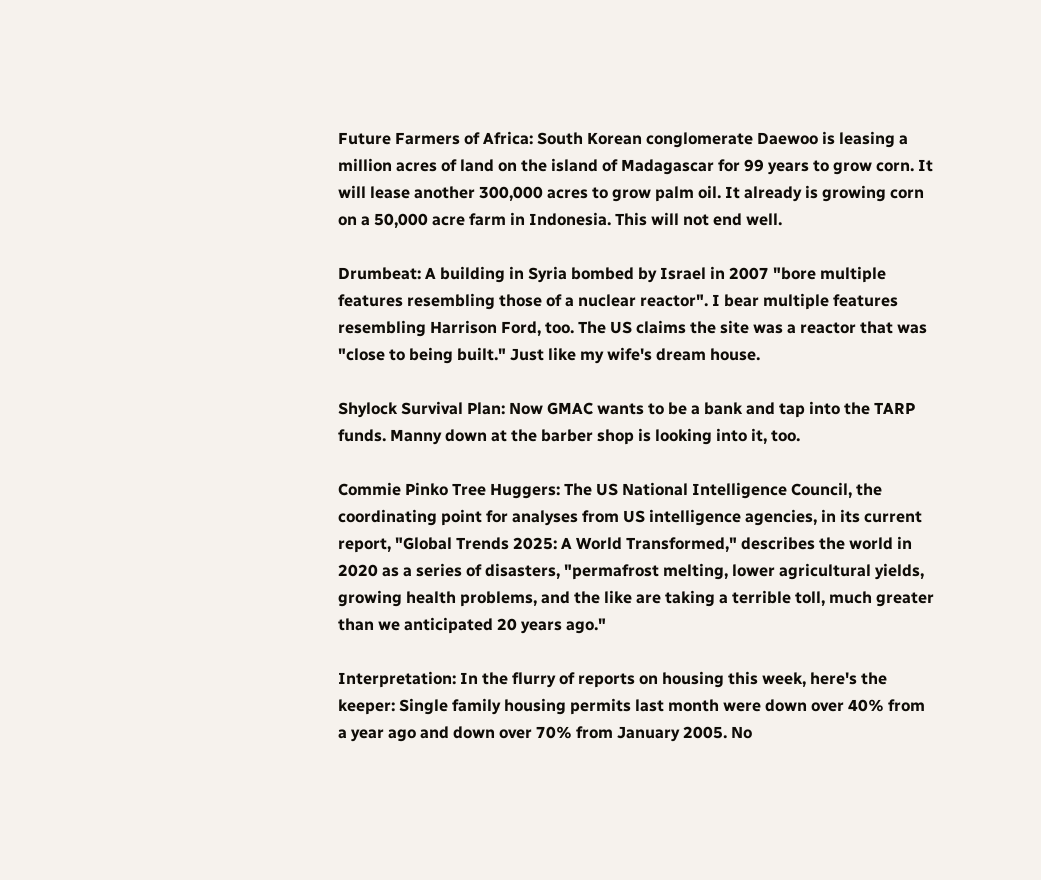Future Farmers of Africa: South Korean conglomerate Daewoo is leasing a million acres of land on the island of Madagascar for 99 years to grow corn. It will lease another 300,000 acres to grow palm oil. It already is growing corn on a 50,000 acre farm in Indonesia. This will not end well.

Drumbeat: A building in Syria bombed by Israel in 2007 "bore multiple features resembling those of a nuclear reactor". I bear multiple features resembling Harrison Ford, too. The US claims the site was a reactor that was "close to being built." Just like my wife's dream house.

Shylock Survival Plan: Now GMAC wants to be a bank and tap into the TARP funds. Manny down at the barber shop is looking into it, too.

Commie Pinko Tree Huggers: The US National Intelligence Council, the coordinating point for analyses from US intelligence agencies, in its current report, "Global Trends 2025: A World Transformed," describes the world in 2020 as a series of disasters, "permafrost melting, lower agricultural yields, growing health problems, and the like are taking a terrible toll, much greater than we anticipated 20 years ago."

Interpretation: In the flurry of reports on housing this week, here's the keeper: Single family housing permits last month were down over 40% from a year ago and down over 70% from January 2005. No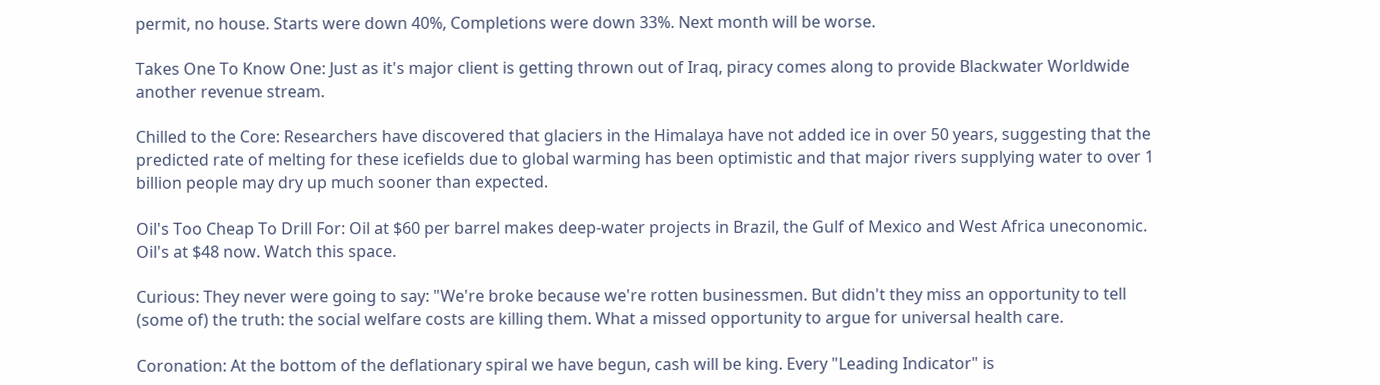permit, no house. Starts were down 40%, Completions were down 33%. Next month will be worse.

Takes One To Know One: Just as it's major client is getting thrown out of Iraq, piracy comes along to provide Blackwater Worldwide another revenue stream.

Chilled to the Core: Researchers have discovered that glaciers in the Himalaya have not added ice in over 50 years, suggesting that the predicted rate of melting for these icefields due to global warming has been optimistic and that major rivers supplying water to over 1 billion people may dry up much sooner than expected.

Oil's Too Cheap To Drill For: Oil at $60 per barrel makes deep-water projects in Brazil, the Gulf of Mexico and West Africa uneconomic. Oil's at $48 now. Watch this space.

Curious: They never were going to say: "We're broke because we're rotten businessmen. But didn't they miss an opportunity to tell (some of) the truth: the social welfare costs are killing them. What a missed opportunity to argue for universal health care.

Coronation: At the bottom of the deflationary spiral we have begun, cash will be king. Every "Leading Indicator" is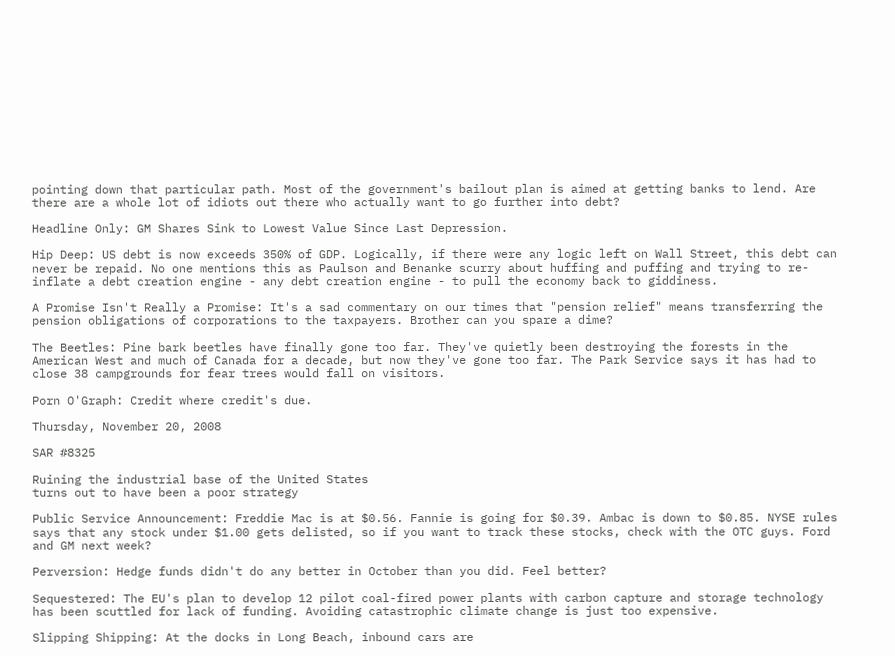pointing down that particular path. Most of the government's bailout plan is aimed at getting banks to lend. Are there are a whole lot of idiots out there who actually want to go further into debt?

Headline Only: GM Shares Sink to Lowest Value Since Last Depression.

Hip Deep: US debt is now exceeds 350% of GDP. Logically, if there were any logic left on Wall Street, this debt can never be repaid. No one mentions this as Paulson and Benanke scurry about huffing and puffing and trying to re-inflate a debt creation engine - any debt creation engine - to pull the economy back to giddiness.

A Promise Isn't Really a Promise: It's a sad commentary on our times that "pension relief" means transferring the pension obligations of corporations to the taxpayers. Brother can you spare a dime?

The Beetles: Pine bark beetles have finally gone too far. They've quietly been destroying the forests in the American West and much of Canada for a decade, but now they've gone too far. The Park Service says it has had to close 38 campgrounds for fear trees would fall on visitors.

Porn O'Graph: Credit where credit's due.

Thursday, November 20, 2008

SAR #8325

Ruining the industrial base of the United States
turns out to have been a poor strategy

Public Service Announcement: Freddie Mac is at $0.56. Fannie is going for $0.39. Ambac is down to $0.85. NYSE rules says that any stock under $1.00 gets delisted, so if you want to track these stocks, check with the OTC guys. Ford and GM next week?

Perversion: Hedge funds didn't do any better in October than you did. Feel better?

Sequestered: The EU's plan to develop 12 pilot coal-fired power plants with carbon capture and storage technology has been scuttled for lack of funding. Avoiding catastrophic climate change is just too expensive.

Slipping Shipping: At the docks in Long Beach, inbound cars are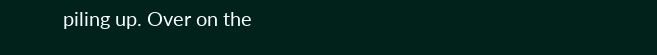piling up. Over on the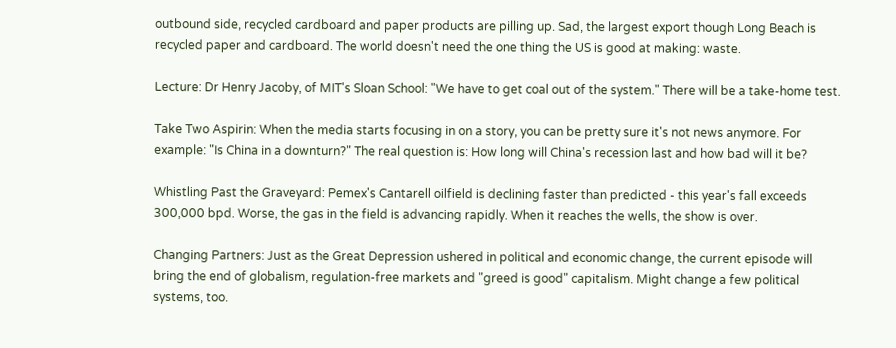outbound side, recycled cardboard and paper products are pilling up. Sad, the largest export though Long Beach is recycled paper and cardboard. The world doesn't need the one thing the US is good at making: waste.

Lecture: Dr Henry Jacoby, of MIT's Sloan School: "We have to get coal out of the system." There will be a take-home test.

Take Two Aspirin: When the media starts focusing in on a story, you can be pretty sure it's not news anymore. For example: "Is China in a downturn?" The real question is: How long will China's recession last and how bad will it be?

Whistling Past the Graveyard: Pemex's Cantarell oilfield is declining faster than predicted - this year's fall exceeds 300,000 bpd. Worse, the gas in the field is advancing rapidly. When it reaches the wells, the show is over.

Changing Partners: Just as the Great Depression ushered in political and economic change, the current episode will bring the end of globalism, regulation-free markets and "greed is good" capitalism. Might change a few political systems, too.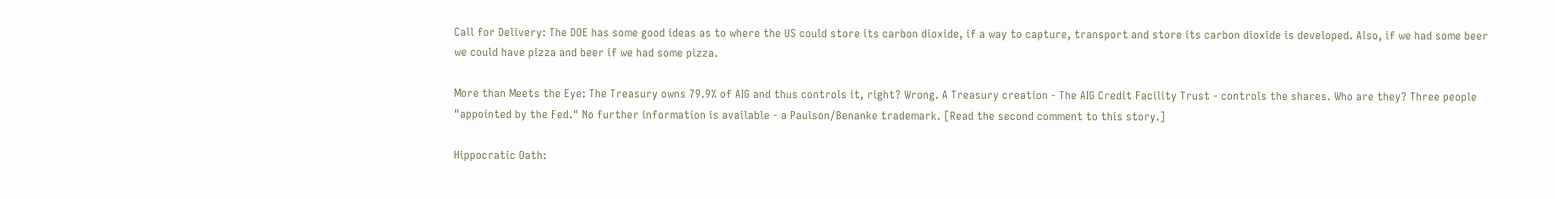Call for Delivery: The DOE has some good ideas as to where the US could store its carbon dioxide, if a way to capture, transport and store its carbon dioxide is developed. Also, if we had some beer we could have pizza and beer if we had some pizza.

More than Meets the Eye: The Treasury owns 79.9% of AIG and thus controls it, right? Wrong. A Treasury creation - The AIG Credit Facility Trust - controls the shares. Who are they? Three people "appointed by the Fed." No further information is available - a Paulson/Benanke trademark. [Read the second comment to this story.]

Hippocratic Oath: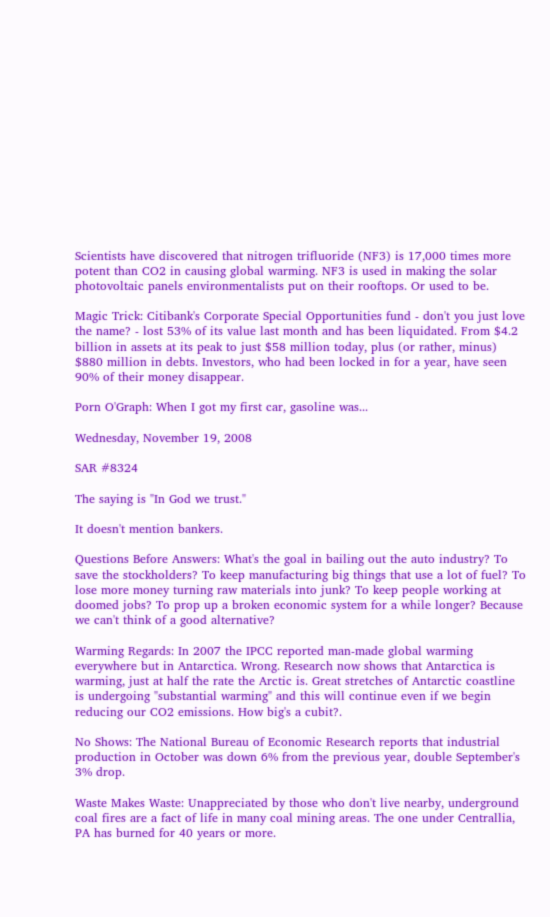Scientists have discovered that nitrogen trifluoride (NF3) is 17,000 times more potent than CO2 in causing global warming. NF3 is used in making the solar photovoltaic panels environmentalists put on their rooftops. Or used to be.

Magic Trick: Citibank's Corporate Special Opportunities fund - don't you just love the name? - lost 53% of its value last month and has been liquidated. From $4.2 billion in assets at its peak to just $58 million today, plus (or rather, minus) $880 million in debts. Investors, who had been locked in for a year, have seen 90% of their money disappear.

Porn O'Graph: When I got my first car, gasoline was...

Wednesday, November 19, 2008

SAR #8324

The saying is "In God we trust."

It doesn't mention bankers.

Questions Before Answers: What's the goal in bailing out the auto industry? To save the stockholders? To keep manufacturing big things that use a lot of fuel? To lose more money turning raw materials into junk? To keep people working at doomed jobs? To prop up a broken economic system for a while longer? Because we can't think of a good alternative?

Warming Regards: In 2007 the IPCC reported man-made global warming everywhere but in Antarctica. Wrong. Research now shows that Antarctica is warming, just at half the rate the Arctic is. Great stretches of Antarctic coastline is undergoing "substantial warming" and this will continue even if we begin reducing our CO2 emissions. How big's a cubit?.

No Shows: The National Bureau of Economic Research reports that industrial production in October was down 6% from the previous year, double September's 3% drop.

Waste Makes Waste: Unappreciated by those who don't live nearby, underground coal fires are a fact of life in many coal mining areas. The one under Centrallia, PA has burned for 40 years or more.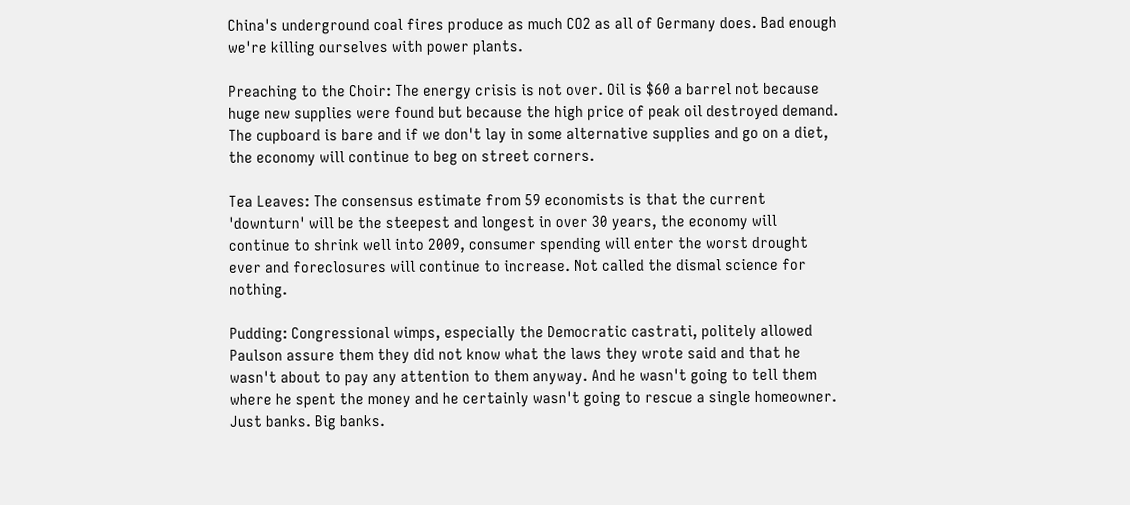China's underground coal fires produce as much CO2 as all of Germany does. Bad enough we're killing ourselves with power plants.

Preaching to the Choir: The energy crisis is not over. Oil is $60 a barrel not because huge new supplies were found but because the high price of peak oil destroyed demand. The cupboard is bare and if we don't lay in some alternative supplies and go on a diet, the economy will continue to beg on street corners.

Tea Leaves: The consensus estimate from 59 economists is that the current 'downturn' will be the steepest and longest in over 30 years, the economy will continue to shrink well into 2009, consumer spending will enter the worst drought ever and foreclosures will continue to increase. Not called the dismal science for nothing.

Pudding: Congressional wimps, especially the Democratic castrati, politely allowed Paulson assure them they did not know what the laws they wrote said and that he wasn't about to pay any attention to them anyway. And he wasn't going to tell them where he spent the money and he certainly wasn't going to rescue a single homeowner. Just banks. Big banks.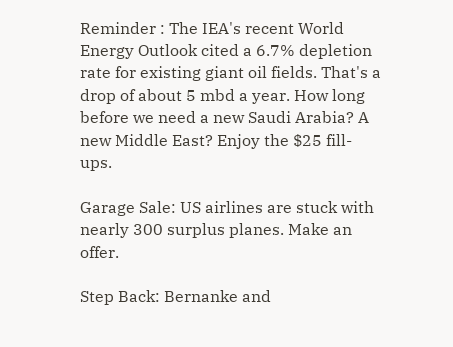Reminder : The IEA's recent World Energy Outlook cited a 6.7% depletion rate for existing giant oil fields. That's a drop of about 5 mbd a year. How long before we need a new Saudi Arabia? A new Middle East? Enjoy the $25 fill-ups.

Garage Sale: US airlines are stuck with nearly 300 surplus planes. Make an offer.

Step Back: Bernanke and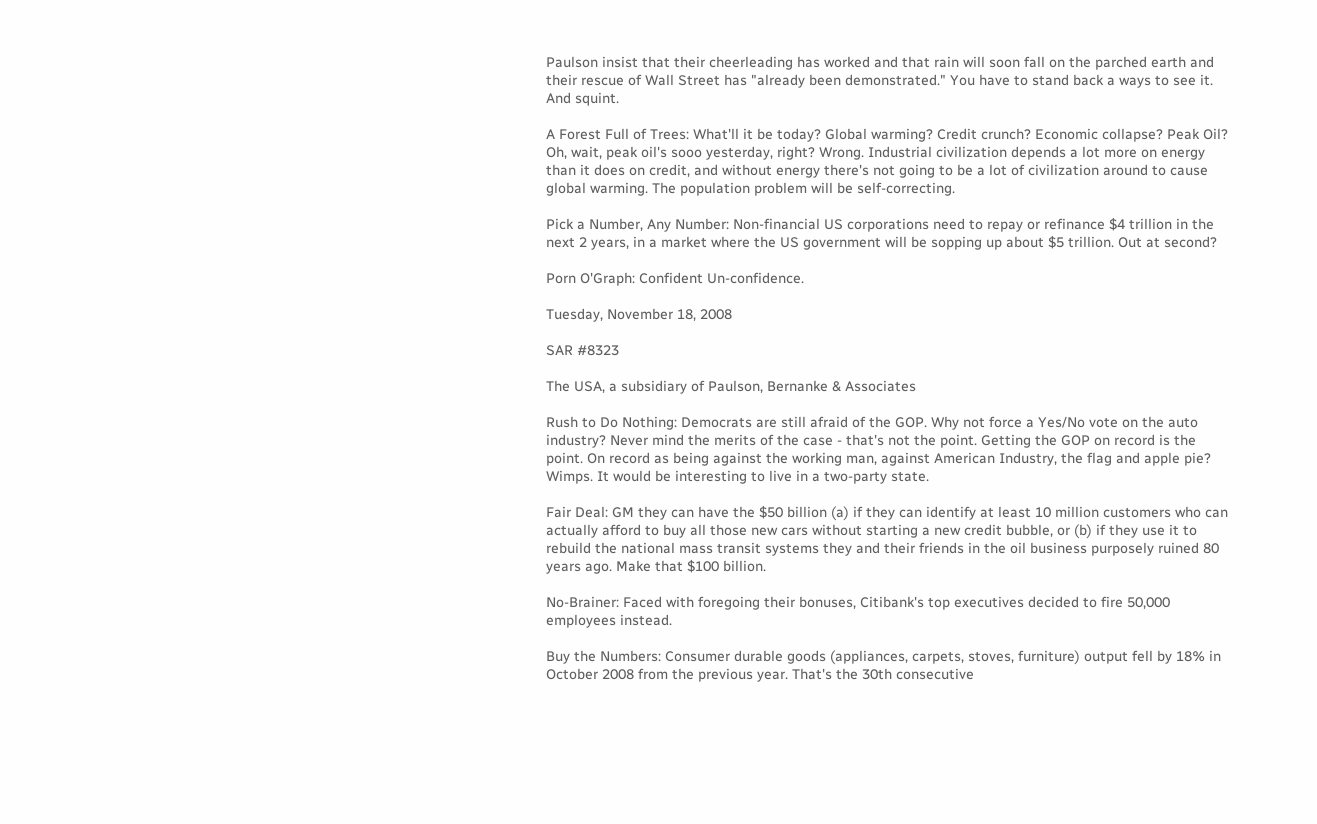Paulson insist that their cheerleading has worked and that rain will soon fall on the parched earth and their rescue of Wall Street has "already been demonstrated." You have to stand back a ways to see it. And squint.

A Forest Full of Trees: What'll it be today? Global warming? Credit crunch? Economic collapse? Peak Oil? Oh, wait, peak oil's sooo yesterday, right? Wrong. Industrial civilization depends a lot more on energy than it does on credit, and without energy there's not going to be a lot of civilization around to cause global warming. The population problem will be self-correcting.

Pick a Number, Any Number: Non-financial US corporations need to repay or refinance $4 trillion in the next 2 years, in a market where the US government will be sopping up about $5 trillion. Out at second?

Porn O'Graph: Confident Un-confidence.

Tuesday, November 18, 2008

SAR #8323

The USA, a subsidiary of Paulson, Bernanke & Associates

Rush to Do Nothing: Democrats are still afraid of the GOP. Why not force a Yes/No vote on the auto industry? Never mind the merits of the case - that's not the point. Getting the GOP on record is the point. On record as being against the working man, against American Industry, the flag and apple pie? Wimps. It would be interesting to live in a two-party state.

Fair Deal: GM they can have the $50 billion (a) if they can identify at least 10 million customers who can actually afford to buy all those new cars without starting a new credit bubble, or (b) if they use it to rebuild the national mass transit systems they and their friends in the oil business purposely ruined 80 years ago. Make that $100 billion.

No-Brainer: Faced with foregoing their bonuses, Citibank's top executives decided to fire 50,000 employees instead.

Buy the Numbers: Consumer durable goods (appliances, carpets, stoves, furniture) output fell by 18% in October 2008 from the previous year. That's the 30th consecutive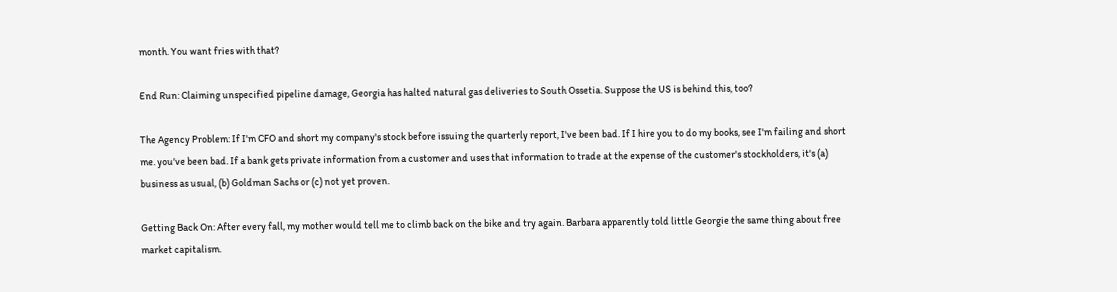month. You want fries with that?

End Run: Claiming unspecified pipeline damage, Georgia has halted natural gas deliveries to South Ossetia. Suppose the US is behind this, too?

The Agency Problem: If I'm CFO and short my company's stock before issuing the quarterly report, I've been bad. If I hire you to do my books, see I'm failing and short me. you've been bad. If a bank gets private information from a customer and uses that information to trade at the expense of the customer's stockholders, it's (a) business as usual, (b) Goldman Sachs or (c) not yet proven.

Getting Back On: After every fall, my mother would tell me to climb back on the bike and try again. Barbara apparently told little Georgie the same thing about free market capitalism.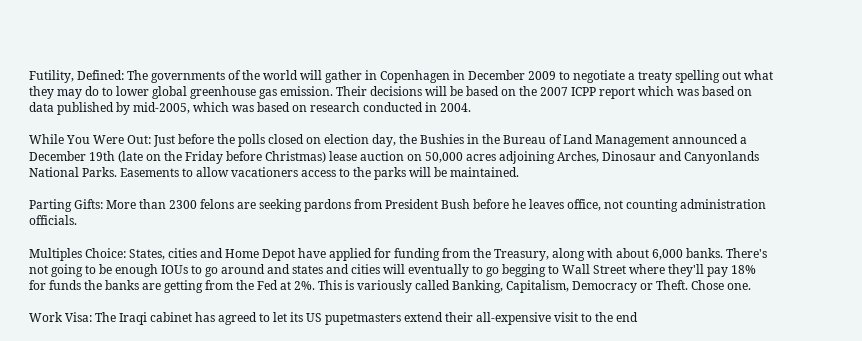Futility, Defined: The governments of the world will gather in Copenhagen in December 2009 to negotiate a treaty spelling out what they may do to lower global greenhouse gas emission. Their decisions will be based on the 2007 ICPP report which was based on data published by mid-2005, which was based on research conducted in 2004.

While You Were Out: Just before the polls closed on election day, the Bushies in the Bureau of Land Management announced a December 19th (late on the Friday before Christmas) lease auction on 50,000 acres adjoining Arches, Dinosaur and Canyonlands National Parks. Easements to allow vacationers access to the parks will be maintained.

Parting Gifts: More than 2300 felons are seeking pardons from President Bush before he leaves office, not counting administration officials.

Multiples Choice: States, cities and Home Depot have applied for funding from the Treasury, along with about 6,000 banks. There's not going to be enough IOUs to go around and states and cities will eventually to go begging to Wall Street where they'll pay 18% for funds the banks are getting from the Fed at 2%. This is variously called Banking, Capitalism, Democracy or Theft. Chose one.

Work Visa: The Iraqi cabinet has agreed to let its US pupetmasters extend their all-expensive visit to the end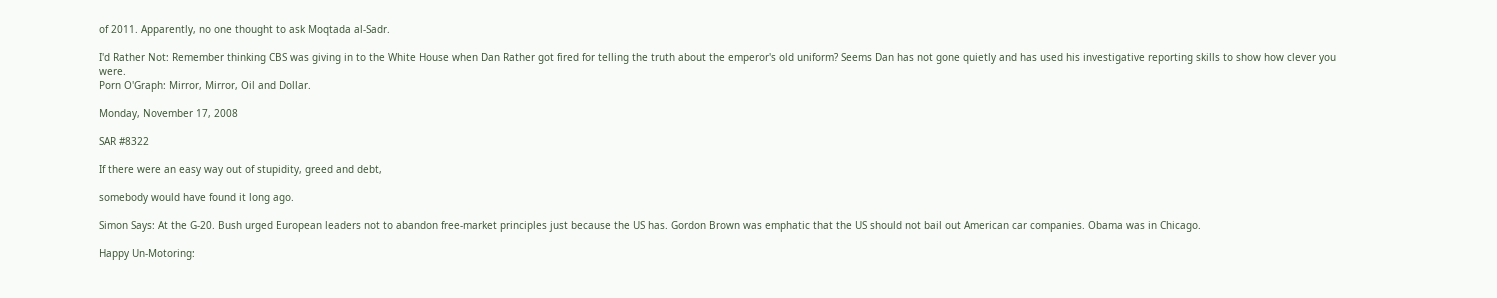of 2011. Apparently, no one thought to ask Moqtada al-Sadr.

I'd Rather Not: Remember thinking CBS was giving in to the White House when Dan Rather got fired for telling the truth about the emperor's old uniform? Seems Dan has not gone quietly and has used his investigative reporting skills to show how clever you were.
Porn O'Graph: Mirror, Mirror, Oil and Dollar.

Monday, November 17, 2008

SAR #8322

If there were an easy way out of stupidity, greed and debt,

somebody would have found it long ago.

Simon Says: At the G-20. Bush urged European leaders not to abandon free-market principles just because the US has. Gordon Brown was emphatic that the US should not bail out American car companies. Obama was in Chicago.

Happy Un-Motoring: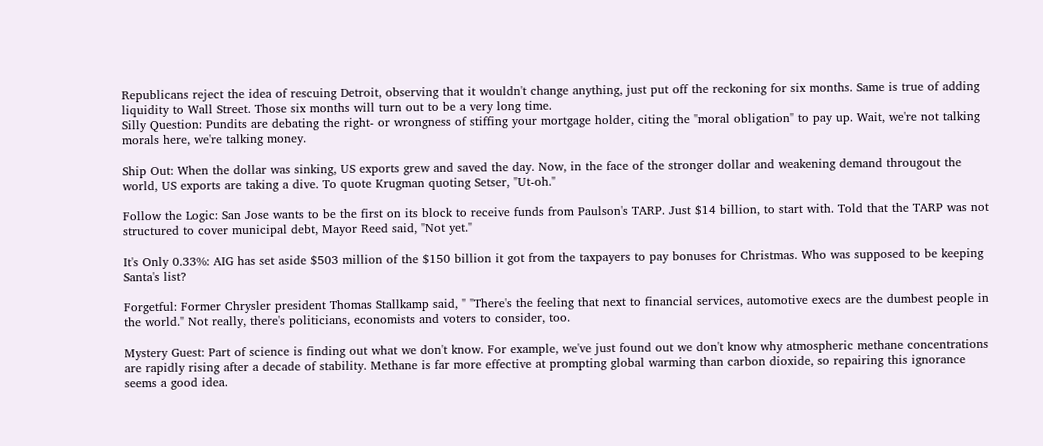Republicans reject the idea of rescuing Detroit, observing that it wouldn't change anything, just put off the reckoning for six months. Same is true of adding liquidity to Wall Street. Those six months will turn out to be a very long time.
Silly Question: Pundits are debating the right- or wrongness of stiffing your mortgage holder, citing the "moral obligation" to pay up. Wait, we're not talking morals here, we're talking money.

Ship Out: When the dollar was sinking, US exports grew and saved the day. Now, in the face of the stronger dollar and weakening demand througout the world, US exports are taking a dive. To quote Krugman quoting Setser, "Ut-oh."

Follow the Logic: San Jose wants to be the first on its block to receive funds from Paulson's TARP. Just $14 billion, to start with. Told that the TARP was not structured to cover municipal debt, Mayor Reed said, "Not yet."

It's Only 0.33%: AIG has set aside $503 million of the $150 billion it got from the taxpayers to pay bonuses for Christmas. Who was supposed to be keeping Santa's list?

Forgetful: Former Chrysler president Thomas Stallkamp said, " "There's the feeling that next to financial services, automotive execs are the dumbest people in the world." Not really, there's politicians, economists and voters to consider, too.

Mystery Guest: Part of science is finding out what we don't know. For example, we've just found out we don't know why atmospheric methane concentrations are rapidly rising after a decade of stability. Methane is far more effective at prompting global warming than carbon dioxide, so repairing this ignorance seems a good idea.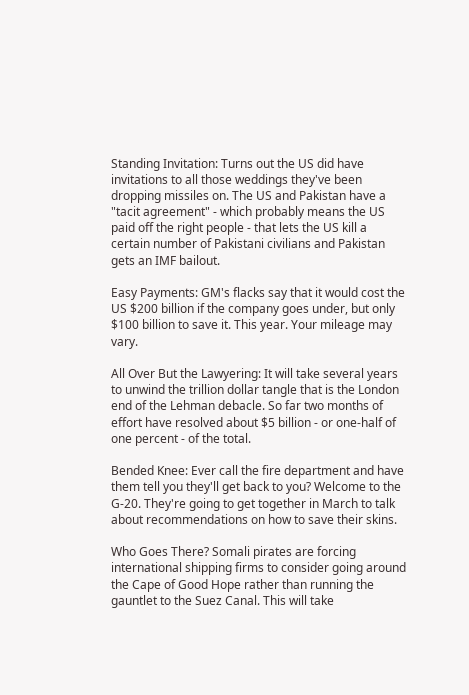Standing Invitation: Turns out the US did have invitations to all those weddings they've been dropping missiles on. The US and Pakistan have a "tacit agreement" - which probably means the US paid off the right people - that lets the US kill a certain number of Pakistani civilians and Pakistan gets an IMF bailout.

Easy Payments: GM's flacks say that it would cost the US $200 billion if the company goes under, but only $100 billion to save it. This year. Your mileage may vary.

All Over But the Lawyering: It will take several years to unwind the trillion dollar tangle that is the London end of the Lehman debacle. So far two months of effort have resolved about $5 billion - or one-half of one percent - of the total.

Bended Knee: Ever call the fire department and have them tell you they'll get back to you? Welcome to the G-20. They're going to get together in March to talk about recommendations on how to save their skins.

Who Goes There? Somali pirates are forcing international shipping firms to consider going around the Cape of Good Hope rather than running the gauntlet to the Suez Canal. This will take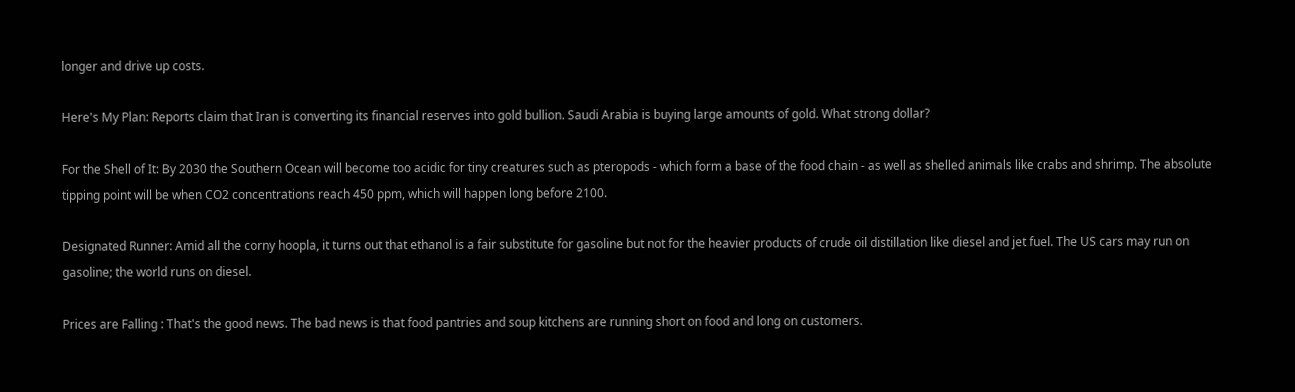longer and drive up costs.

Here's My Plan: Reports claim that Iran is converting its financial reserves into gold bullion. Saudi Arabia is buying large amounts of gold. What strong dollar?

For the Shell of It: By 2030 the Southern Ocean will become too acidic for tiny creatures such as pteropods - which form a base of the food chain - as well as shelled animals like crabs and shrimp. The absolute tipping point will be when CO2 concentrations reach 450 ppm, which will happen long before 2100.

Designated Runner: Amid all the corny hoopla, it turns out that ethanol is a fair substitute for gasoline but not for the heavier products of crude oil distillation like diesel and jet fuel. The US cars may run on gasoline; the world runs on diesel.

Prices are Falling : That's the good news. The bad news is that food pantries and soup kitchens are running short on food and long on customers.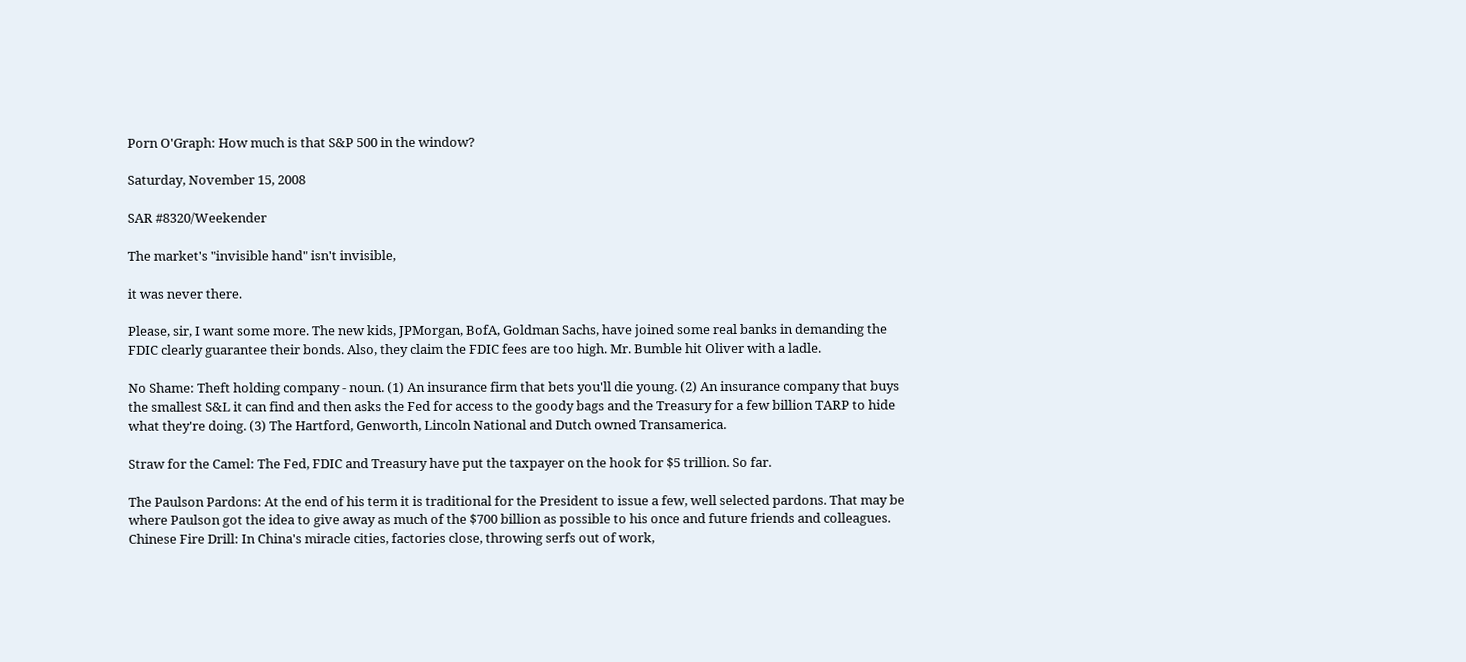Porn O'Graph: How much is that S&P 500 in the window?

Saturday, November 15, 2008

SAR #8320/Weekender

The market's "invisible hand" isn't invisible,

it was never there.

Please, sir, I want some more. The new kids, JPMorgan, BofA, Goldman Sachs, have joined some real banks in demanding the FDIC clearly guarantee their bonds. Also, they claim the FDIC fees are too high. Mr. Bumble hit Oliver with a ladle.

No Shame: Theft holding company - noun. (1) An insurance firm that bets you'll die young. (2) An insurance company that buys the smallest S&L it can find and then asks the Fed for access to the goody bags and the Treasury for a few billion TARP to hide what they're doing. (3) The Hartford, Genworth, Lincoln National and Dutch owned Transamerica.

Straw for the Camel: The Fed, FDIC and Treasury have put the taxpayer on the hook for $5 trillion. So far.

The Paulson Pardons: At the end of his term it is traditional for the President to issue a few, well selected pardons. That may be where Paulson got the idea to give away as much of the $700 billion as possible to his once and future friends and colleagues.
Chinese Fire Drill: In China's miracle cities, factories close, throwing serfs out of work,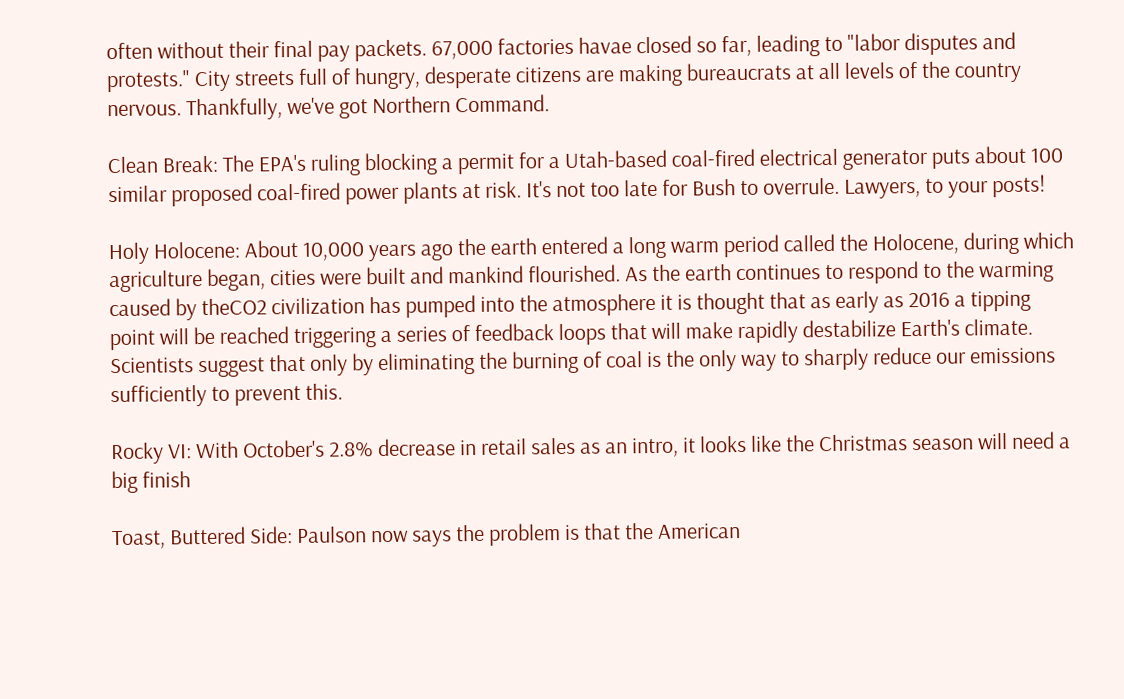often without their final pay packets. 67,000 factories havae closed so far, leading to "labor disputes and protests." City streets full of hungry, desperate citizens are making bureaucrats at all levels of the country nervous. Thankfully, we've got Northern Command.

Clean Break: The EPA's ruling blocking a permit for a Utah-based coal-fired electrical generator puts about 100 similar proposed coal-fired power plants at risk. It's not too late for Bush to overrule. Lawyers, to your posts!

Holy Holocene: About 10,000 years ago the earth entered a long warm period called the Holocene, during which agriculture began, cities were built and mankind flourished. As the earth continues to respond to the warming caused by theCO2 civilization has pumped into the atmosphere it is thought that as early as 2016 a tipping point will be reached triggering a series of feedback loops that will make rapidly destabilize Earth's climate. Scientists suggest that only by eliminating the burning of coal is the only way to sharply reduce our emissions sufficiently to prevent this.

Rocky VI: With October's 2.8% decrease in retail sales as an intro, it looks like the Christmas season will need a big finish

Toast, Buttered Side: Paulson now says the problem is that the American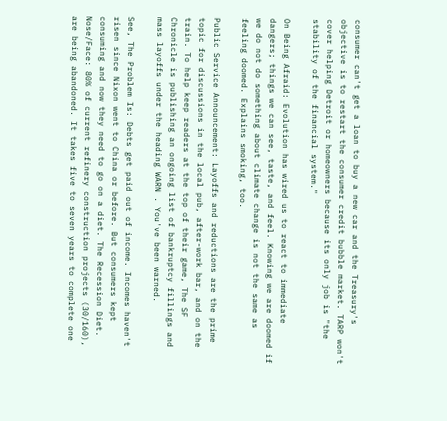consumer can't get a loan to buy a new car and the Treasury's objective is to restart the consumer credit bubble market. TARP won't cover helping Detroit or homeowners because its only job is "the stability of the financial system."

On Being Afraid: Evolution has wired us to react to immediate dangers; things we can see, taste, and feel. Knowing we are doomed if we do not do something about climate change is not the same as feeling doomed. Explains smoking, too.

Public Service Announcement: Layoffs and reductions are the prime topic for discussions in the local pub, after-work bar, and on the train. To help keep readers at the top of their game, The SF Chronicle is publishing an ongoing list of bankruptcy fillings and mass layoffs under the heading WARN . You've been warned.

See, The Problem Is: Debts get paid out of income. Incomes haven't risen since Nixon went to China or before. But consumers kept consuming and now they need to go on a diet. The Recession Diet.
Nose/Face: 80% of current refinery construction projects (30/160), are being abandoned. It takes five to seven years to complete one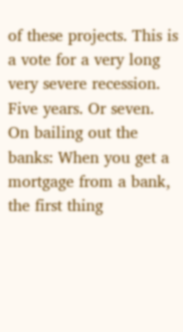of these projects. This is a vote for a very long very severe recession. Five years. Or seven.
On bailing out the banks: When you get a mortgage from a bank, the first thing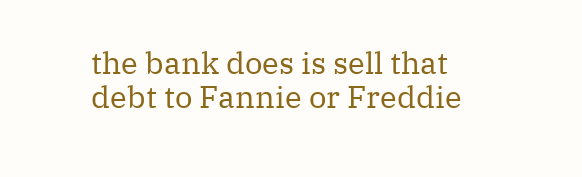the bank does is sell that debt to Fannie or Freddie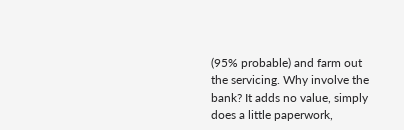(95% probable) and farm out the servicing. Why involve the bank? It adds no value, simply does a little paperwork,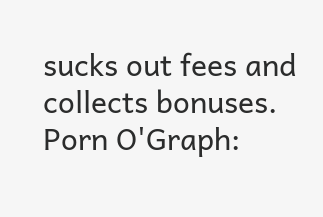sucks out fees and collects bonuses.
Porn O'Graph: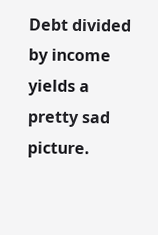Debt divided by income yields a pretty sad picture.